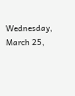Wednesday, March 25,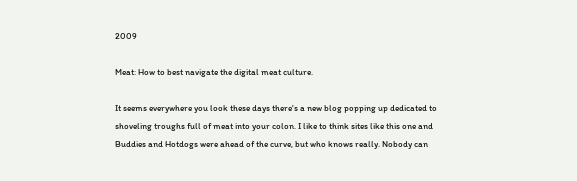2009

Meat: How to best navigate the digital meat culture.

It seems everywhere you look these days there's a new blog popping up dedicated to shoveling troughs full of meat into your colon. I like to think sites like this one and Buddies and Hotdogs were ahead of the curve, but who knows really. Nobody can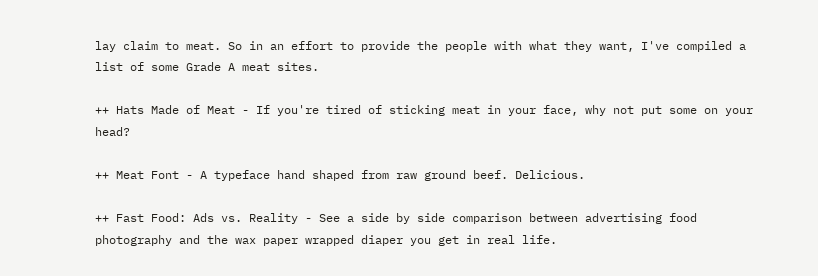lay claim to meat. So in an effort to provide the people with what they want, I've compiled a list of some Grade A meat sites.

++ Hats Made of Meat - If you're tired of sticking meat in your face, why not put some on your head?

++ Meat Font - A typeface hand shaped from raw ground beef. Delicious.

++ Fast Food: Ads vs. Reality - See a side by side comparison between advertising food photography and the wax paper wrapped diaper you get in real life.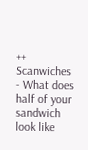++ Scanwiches - What does half of your sandwich look like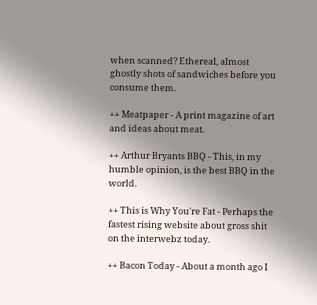when scanned? Ethereal, almost ghostly shots of sandwiches before you consume them.

++ Meatpaper - A print magazine of art and ideas about meat.

++ Arthur Bryants BBQ - This, in my humble opinion, is the best BBQ in the world.

++ This is Why You're Fat - Perhaps the fastest rising website about gross shit on the interwebz today.

++ Bacon Today - About a month ago I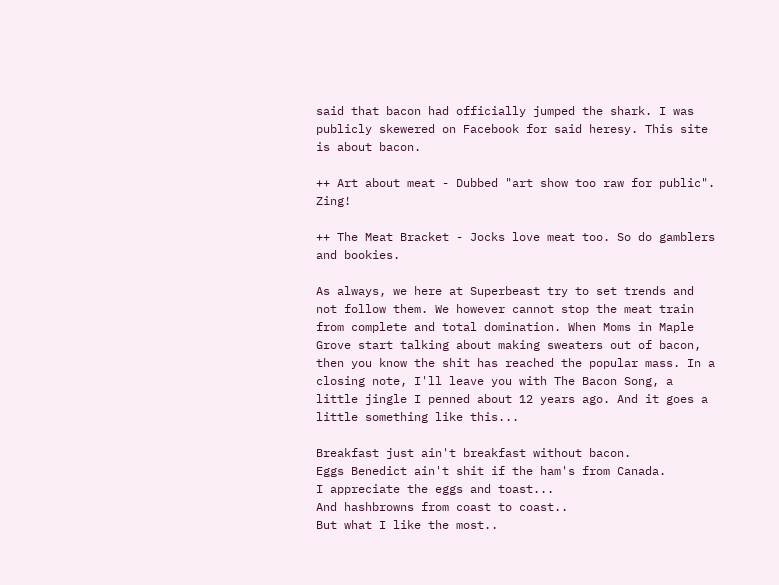said that bacon had officially jumped the shark. I was publicly skewered on Facebook for said heresy. This site is about bacon.

++ Art about meat - Dubbed "art show too raw for public". Zing!

++ The Meat Bracket - Jocks love meat too. So do gamblers and bookies.

As always, we here at Superbeast try to set trends and not follow them. We however cannot stop the meat train from complete and total domination. When Moms in Maple Grove start talking about making sweaters out of bacon, then you know the shit has reached the popular mass. In a closing note, I'll leave you with The Bacon Song, a little jingle I penned about 12 years ago. And it goes a little something like this...

Breakfast just ain't breakfast without bacon.
Eggs Benedict ain't shit if the ham's from Canada.
I appreciate the eggs and toast...
And hashbrowns from coast to coast..
But what I like the most..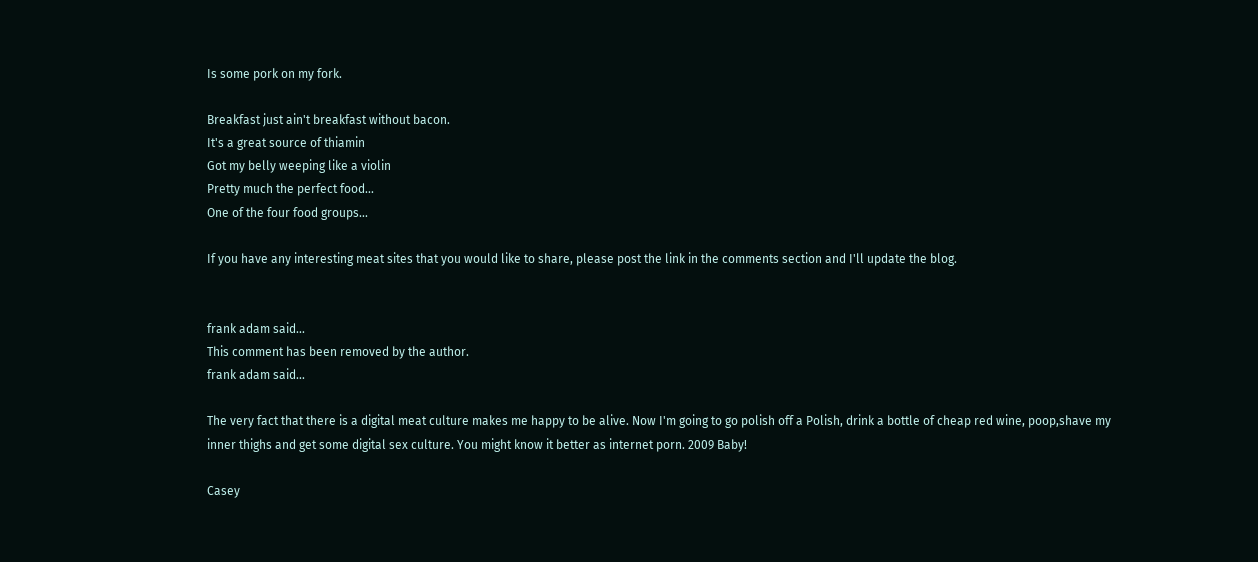Is some pork on my fork.

Breakfast just ain't breakfast without bacon.
It's a great source of thiamin
Got my belly weeping like a violin
Pretty much the perfect food...
One of the four food groups...

If you have any interesting meat sites that you would like to share, please post the link in the comments section and I'll update the blog.


frank adam said...
This comment has been removed by the author.
frank adam said...

The very fact that there is a digital meat culture makes me happy to be alive. Now I'm going to go polish off a Polish, drink a bottle of cheap red wine, poop,shave my inner thighs and get some digital sex culture. You might know it better as internet porn. 2009 Baby!

Casey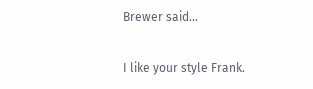Brewer said...

I like your style Frank.